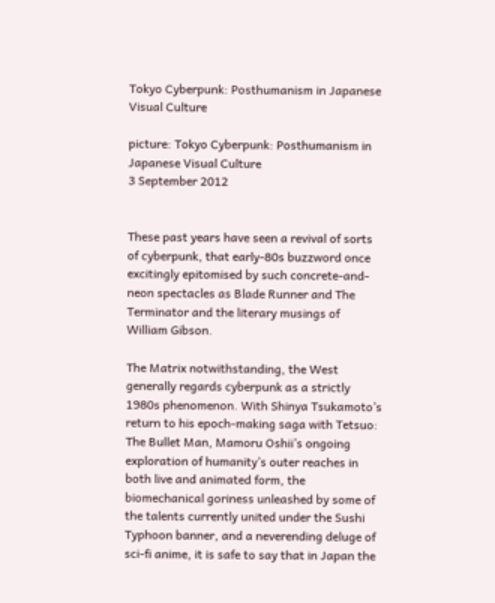Tokyo Cyberpunk: Posthumanism in Japanese Visual Culture

picture: Tokyo Cyberpunk: Posthumanism in Japanese Visual Culture
3 September 2012


These past years have seen a revival of sorts of cyberpunk, that early-80s buzzword once excitingly epitomised by such concrete-and-neon spectacles as Blade Runner and The Terminator and the literary musings of William Gibson.

The Matrix notwithstanding, the West generally regards cyberpunk as a strictly 1980s phenomenon. With Shinya Tsukamoto’s return to his epoch-making saga with Tetsuo: The Bullet Man, Mamoru Oshii’s ongoing exploration of humanity’s outer reaches in both live and animated form, the biomechanical goriness unleashed by some of the talents currently united under the Sushi Typhoon banner, and a neverending deluge of sci-fi anime, it is safe to say that in Japan the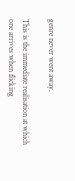genre never went away.

This is the immediate realisation at which one arrives when flicking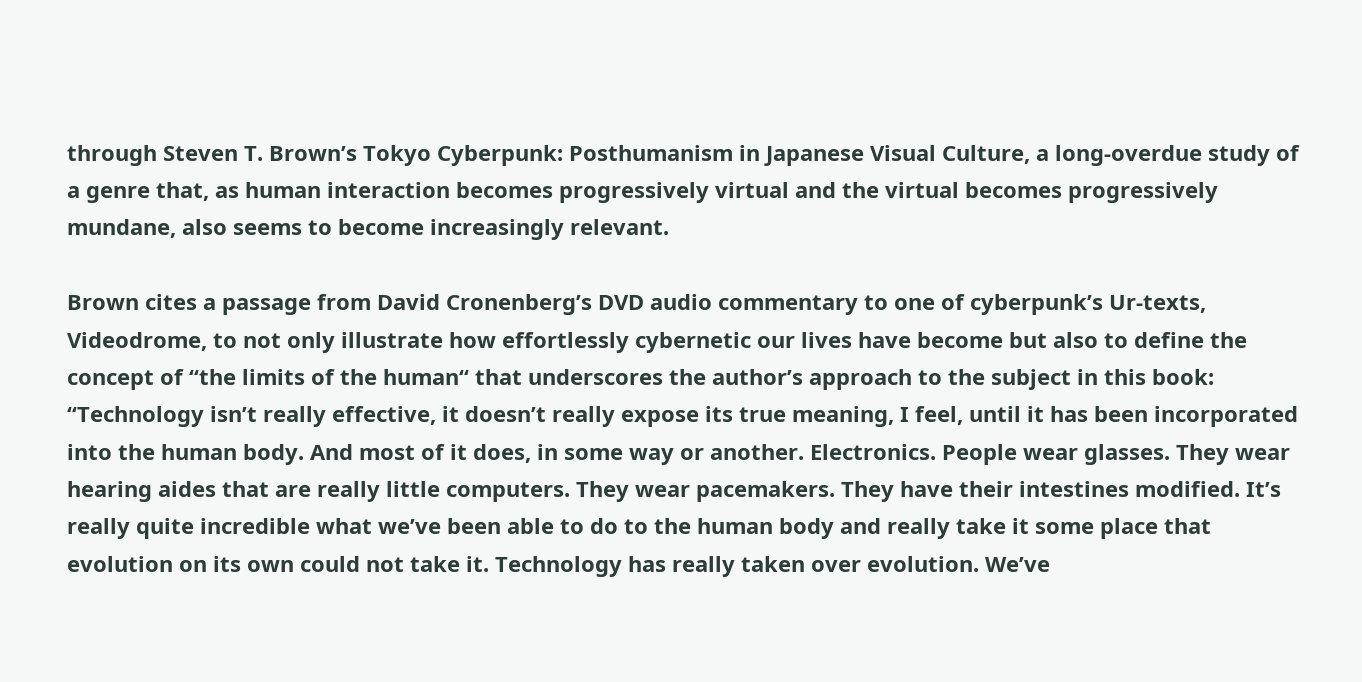through Steven T. Brown’s Tokyo Cyberpunk: Posthumanism in Japanese Visual Culture, a long-overdue study of a genre that, as human interaction becomes progressively virtual and the virtual becomes progressively mundane, also seems to become increasingly relevant.

Brown cites a passage from David Cronenberg’s DVD audio commentary to one of cyberpunk’s Ur-texts, Videodrome, to not only illustrate how effortlessly cybernetic our lives have become but also to define the concept of “the limits of the human“ that underscores the author’s approach to the subject in this book: “Technology isn’t really effective, it doesn’t really expose its true meaning, I feel, until it has been incorporated into the human body. And most of it does, in some way or another. Electronics. People wear glasses. They wear hearing aides that are really little computers. They wear pacemakers. They have their intestines modified. It’s really quite incredible what we’ve been able to do to the human body and really take it some place that evolution on its own could not take it. Technology has really taken over evolution. We’ve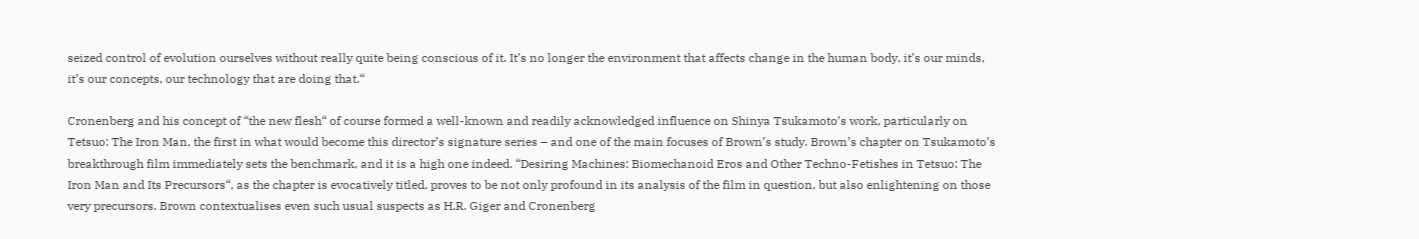seized control of evolution ourselves without really quite being conscious of it. It’s no longer the environment that affects change in the human body, it’s our minds, it’s our concepts, our technology that are doing that.“

Cronenberg and his concept of “the new flesh“ of course formed a well-known and readily acknowledged influence on Shinya Tsukamoto’s work, particularly on Tetsuo: The Iron Man, the first in what would become this director’s signature series – and one of the main focuses of Brown’s study. Brown’s chapter on Tsukamoto’s breakthrough film immediately sets the benchmark, and it is a high one indeed. “Desiring Machines: Biomechanoid Eros and Other Techno-Fetishes in Tetsuo: The Iron Man and Its Precursors“, as the chapter is evocatively titled, proves to be not only profound in its analysis of the film in question, but also enlightening on those very precursors. Brown contextualises even such usual suspects as H.R. Giger and Cronenberg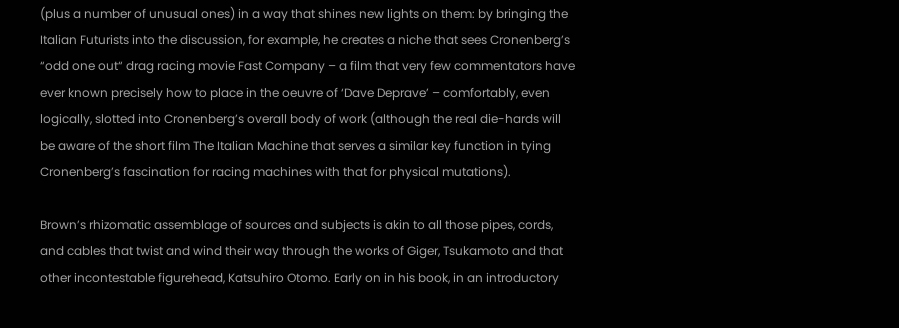(plus a number of unusual ones) in a way that shines new lights on them: by bringing the Italian Futurists into the discussion, for example, he creates a niche that sees Cronenberg’s “odd one out“ drag racing movie Fast Company – a film that very few commentators have ever known precisely how to place in the oeuvre of ‘Dave Deprave’ – comfortably, even logically, slotted into Cronenberg’s overall body of work (although the real die-hards will be aware of the short film The Italian Machine that serves a similar key function in tying Cronenberg’s fascination for racing machines with that for physical mutations).

Brown’s rhizomatic assemblage of sources and subjects is akin to all those pipes, cords, and cables that twist and wind their way through the works of Giger, Tsukamoto and that other incontestable figurehead, Katsuhiro Otomo. Early on in his book, in an introductory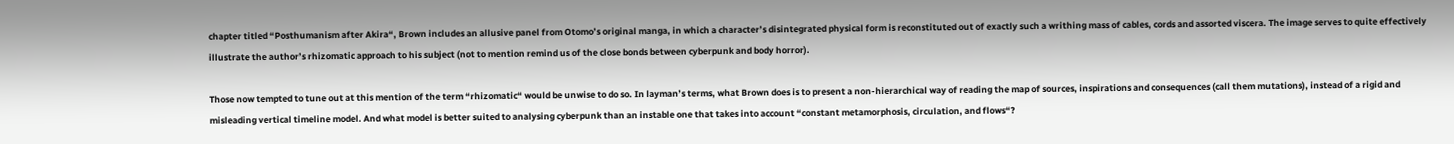chapter titled “Posthumanism after Akira“, Brown includes an allusive panel from Otomo’s original manga, in which a character’s disintegrated physical form is reconstituted out of exactly such a writhing mass of cables, cords and assorted viscera. The image serves to quite effectively illustrate the author’s rhizomatic approach to his subject (not to mention remind us of the close bonds between cyberpunk and body horror).

Those now tempted to tune out at this mention of the term “rhizomatic“ would be unwise to do so. In layman’s terms, what Brown does is to present a non-hierarchical way of reading the map of sources, inspirations and consequences (call them mutations), instead of a rigid and misleading vertical timeline model. And what model is better suited to analysing cyberpunk than an instable one that takes into account “constant metamorphosis, circulation, and flows“?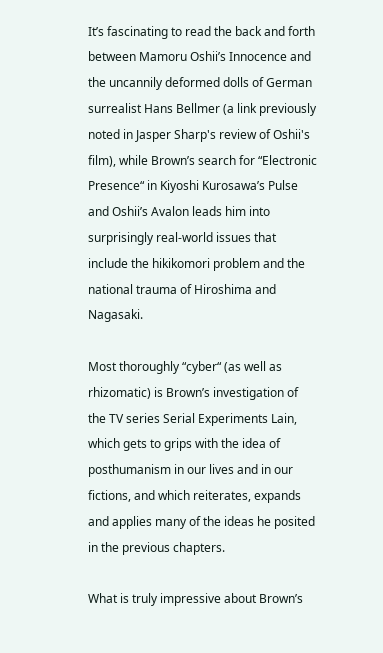It’s fascinating to read the back and forth between Mamoru Oshii’s Innocence and the uncannily deformed dolls of German surrealist Hans Bellmer (a link previously noted in Jasper Sharp's review of Oshii's film), while Brown’s search for “Electronic Presence“ in Kiyoshi Kurosawa’s Pulse and Oshii’s Avalon leads him into surprisingly real-world issues that include the hikikomori problem and the national trauma of Hiroshima and Nagasaki.

Most thoroughly “cyber“ (as well as rhizomatic) is Brown’s investigation of the TV series Serial Experiments Lain, which gets to grips with the idea of posthumanism in our lives and in our fictions, and which reiterates, expands and applies many of the ideas he posited in the previous chapters.

What is truly impressive about Brown’s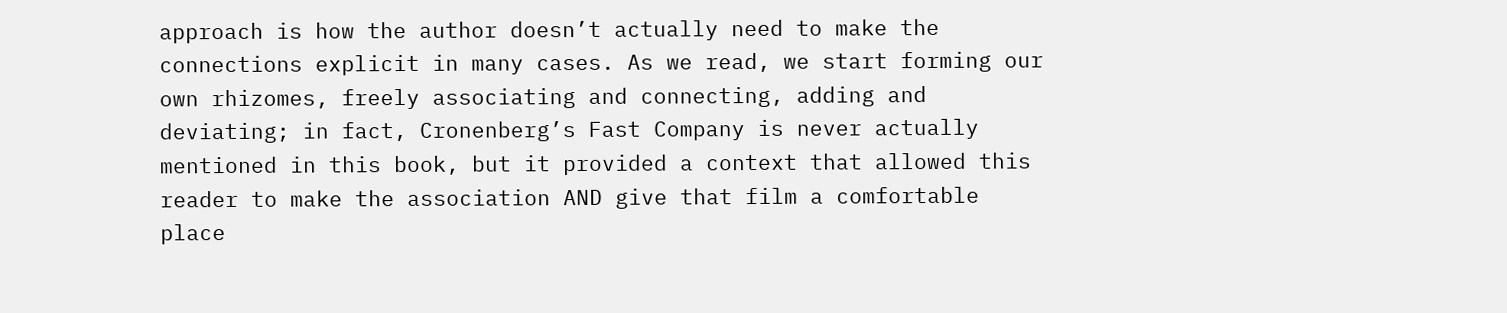approach is how the author doesn’t actually need to make the connections explicit in many cases. As we read, we start forming our own rhizomes, freely associating and connecting, adding and deviating; in fact, Cronenberg’s Fast Company is never actually mentioned in this book, but it provided a context that allowed this reader to make the association AND give that film a comfortable place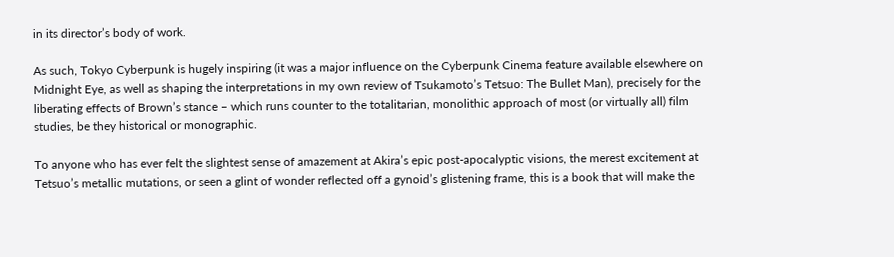in its director’s body of work.

As such, Tokyo Cyberpunk is hugely inspiring (it was a major influence on the Cyberpunk Cinema feature available elsewhere on Midnight Eye, as well as shaping the interpretations in my own review of Tsukamoto’s Tetsuo: The Bullet Man), precisely for the liberating effects of Brown’s stance – which runs counter to the totalitarian, monolithic approach of most (or virtually all) film studies, be they historical or monographic.

To anyone who has ever felt the slightest sense of amazement at Akira’s epic post-apocalyptic visions, the merest excitement at Tetsuo’s metallic mutations, or seen a glint of wonder reflected off a gynoid’s glistening frame, this is a book that will make the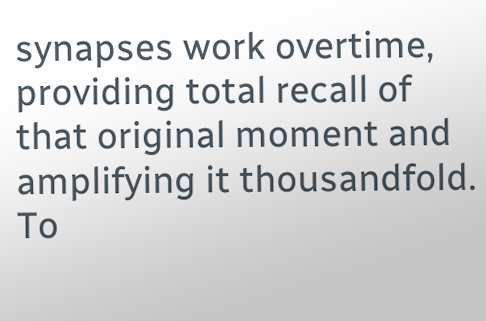synapses work overtime, providing total recall of that original moment and amplifying it thousandfold. To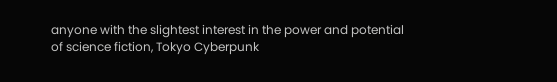anyone with the slightest interest in the power and potential of science fiction, Tokyo Cyberpunk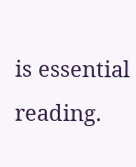is essential reading.